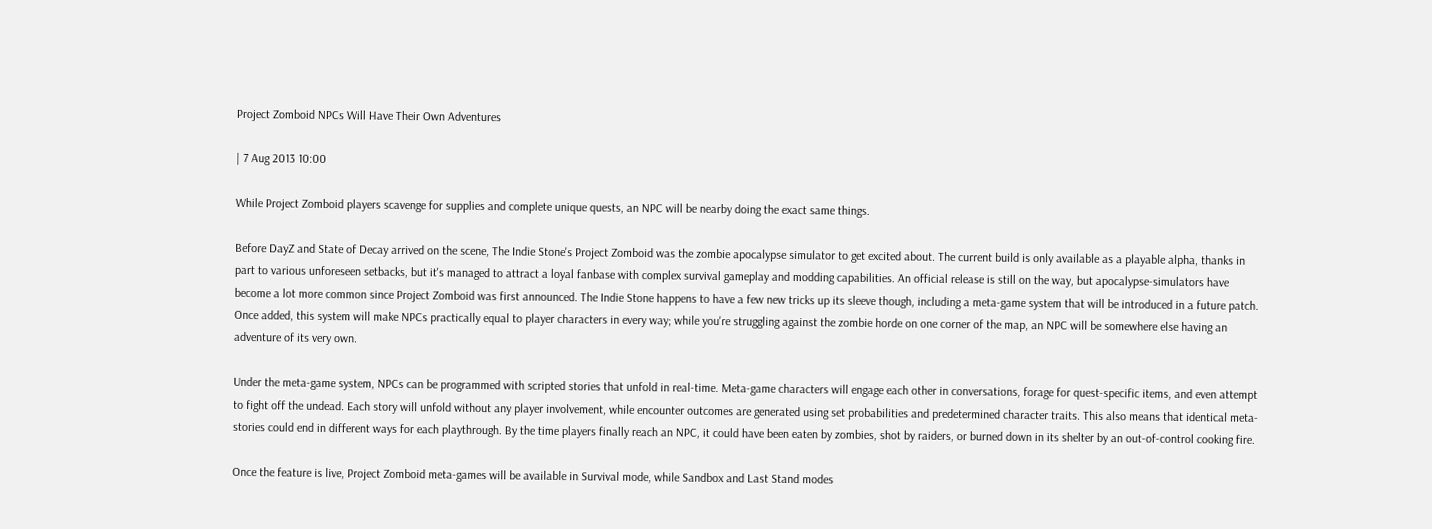Project Zomboid NPCs Will Have Their Own Adventures

| 7 Aug 2013 10:00

While Project Zomboid players scavenge for supplies and complete unique quests, an NPC will be nearby doing the exact same things.

Before DayZ and State of Decay arrived on the scene, The Indie Stone's Project Zomboid was the zombie apocalypse simulator to get excited about. The current build is only available as a playable alpha, thanks in part to various unforeseen setbacks, but it's managed to attract a loyal fanbase with complex survival gameplay and modding capabilities. An official release is still on the way, but apocalypse-simulators have become a lot more common since Project Zomboid was first announced. The Indie Stone happens to have a few new tricks up its sleeve though, including a meta-game system that will be introduced in a future patch. Once added, this system will make NPCs practically equal to player characters in every way; while you're struggling against the zombie horde on one corner of the map, an NPC will be somewhere else having an adventure of its very own.

Under the meta-game system, NPCs can be programmed with scripted stories that unfold in real-time. Meta-game characters will engage each other in conversations, forage for quest-specific items, and even attempt to fight off the undead. Each story will unfold without any player involvement, while encounter outcomes are generated using set probabilities and predetermined character traits. This also means that identical meta-stories could end in different ways for each playthrough. By the time players finally reach an NPC, it could have been eaten by zombies, shot by raiders, or burned down in its shelter by an out-of-control cooking fire.

Once the feature is live, Project Zomboid meta-games will be available in Survival mode, while Sandbox and Last Stand modes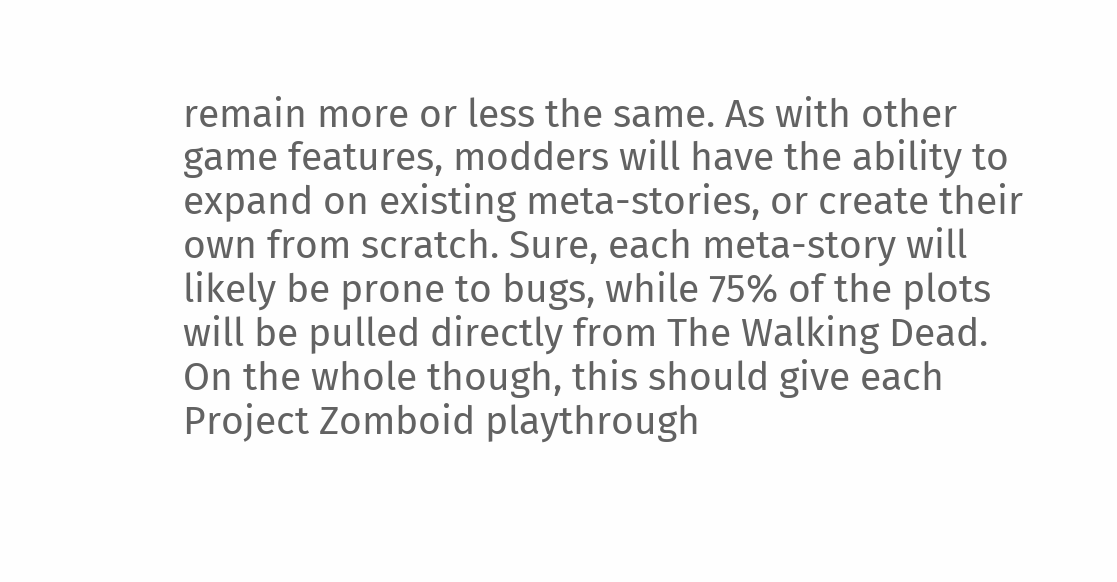remain more or less the same. As with other game features, modders will have the ability to expand on existing meta-stories, or create their own from scratch. Sure, each meta-story will likely be prone to bugs, while 75% of the plots will be pulled directly from The Walking Dead. On the whole though, this should give each Project Zomboid playthrough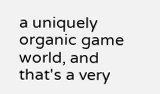a uniquely organic game world, and that's a very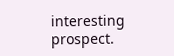interesting prospect.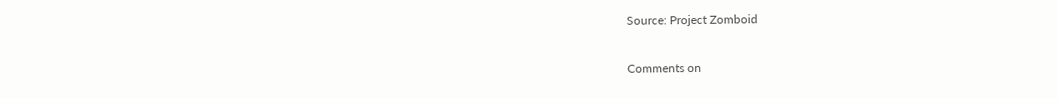Source: Project Zomboid

Comments on